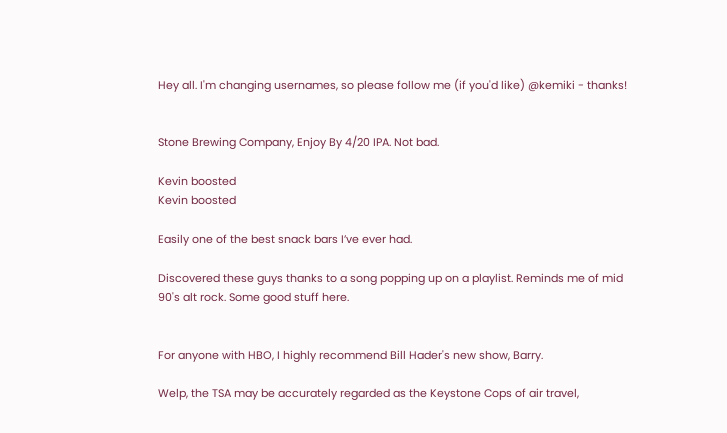Hey all. I'm changing usernames, so please follow me (if you'd like) @kemiki - thanks!


Stone Brewing Company, Enjoy By 4/20 IPA. Not bad.

Kevin boosted
Kevin boosted

Easily one of the best snack bars I’ve ever had.

Discovered these guys thanks to a song popping up on a playlist. Reminds me of mid 90's alt rock. Some good stuff here.


For anyone with HBO, I highly recommend Bill Hader's new show, Barry.

Welp, the TSA may be accurately regarded as the Keystone Cops of air travel,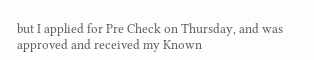but I applied for Pre Check on Thursday, and was approved and received my Known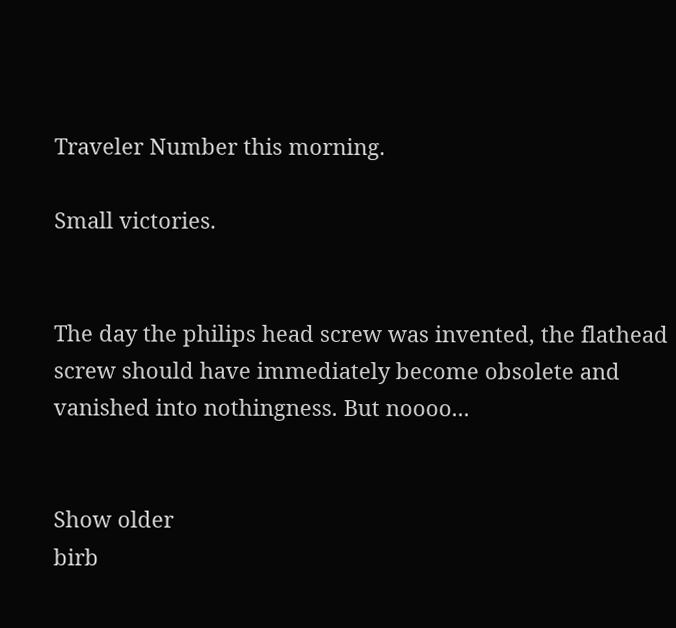Traveler Number this morning.

Small victories.


The day the philips head screw was invented, the flathead screw should have immediately become obsolete and vanished into nothingness. But noooo...


Show older
birb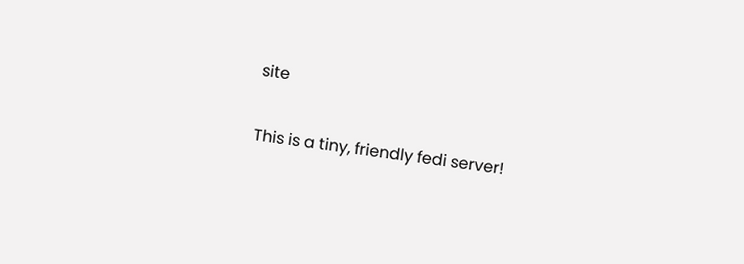site

This is a tiny, friendly fedi server!